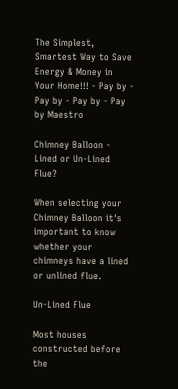The Simplest, Smartest Way to Save Energy & Money in Your Home!!! - Pay by - Pay by - Pay by - Pay by Maestro

Chimney Balloon - Lined or Un-Lined Flue?

When selecting your Chimney Balloon it's important to know whether your chimneys have a lined or unlined flue.

Un-Lined Flue

Most houses constructed before the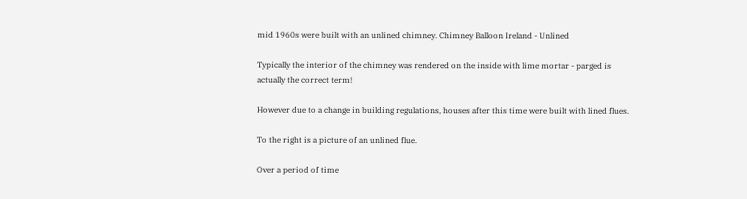mid 1960s were built with an unlined chimney. Chimney Balloon Ireland - Unlined

Typically the interior of the chimney was rendered on the inside with lime mortar - parged is actually the correct term!

However due to a change in building regulations, houses after this time were built with lined flues.

To the right is a picture of an unlined flue.

Over a period of time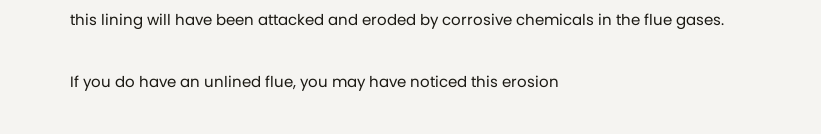this lining will have been attacked and eroded by corrosive chemicals in the flue gases.

If you do have an unlined flue, you may have noticed this erosion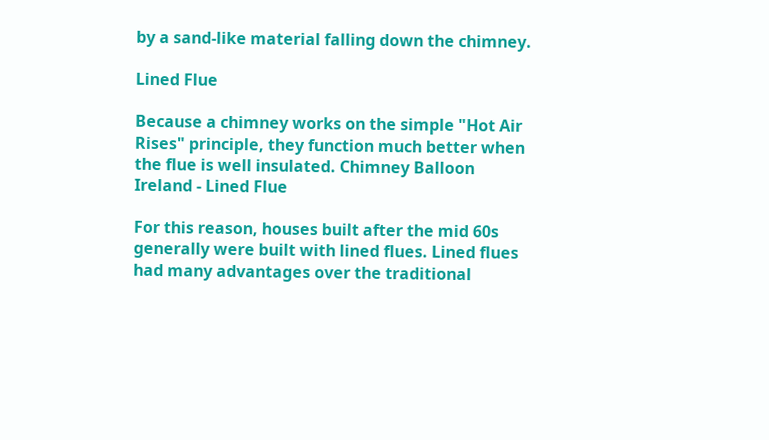by a sand-like material falling down the chimney.

Lined Flue

Because a chimney works on the simple "Hot Air Rises" principle, they function much better when the flue is well insulated. Chimney Balloon Ireland - Lined Flue

For this reason, houses built after the mid 60s generally were built with lined flues. Lined flues had many advantages over the traditional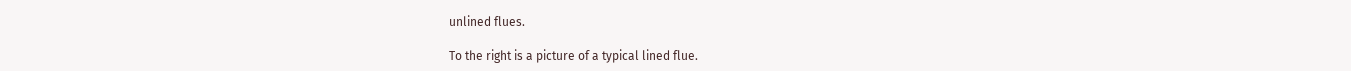unlined flues.

To the right is a picture of a typical lined flue.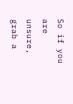So if you are unsure, grab a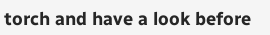torch and have a look before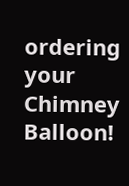ordering your Chimney Balloon!